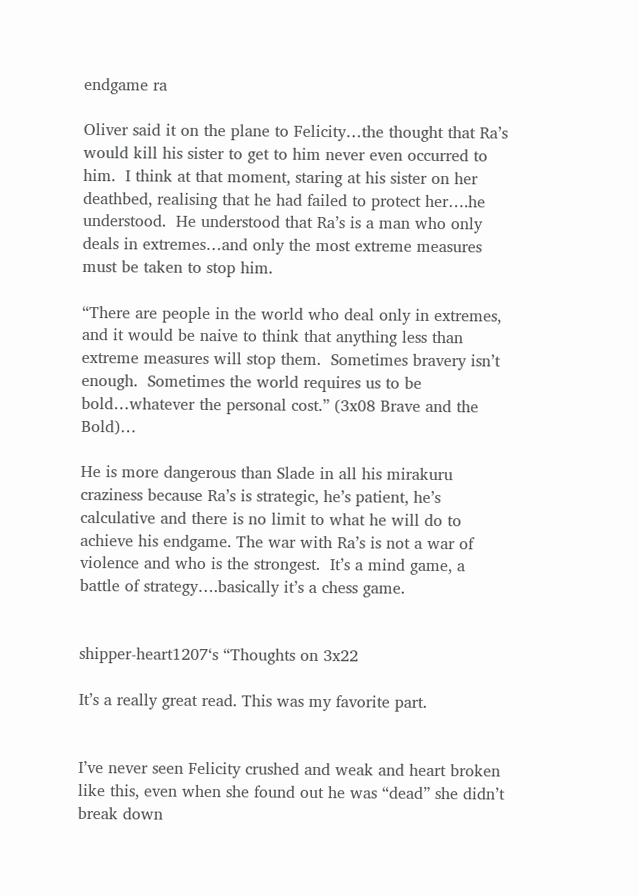endgame ra

Oliver said it on the plane to Felicity…the thought that Ra’s would kill his sister to get to him never even occurred to him.  I think at that moment, staring at his sister on her deathbed, realising that he had failed to protect her….he understood.  He understood that Ra’s is a man who only deals in extremes…and only the most extreme measures must be taken to stop him.

“There are people in the world who deal only in extremes, and it would be naive to think that anything less than extreme measures will stop them.  Sometimes bravery isn’t enough.  Sometimes the world requires us to be bold…whatever the personal cost.” (3x08 Brave and the Bold)…

He is more dangerous than Slade in all his mirakuru craziness because Ra’s is strategic, he’s patient, he’s calculative and there is no limit to what he will do to achieve his endgame. The war with Ra’s is not a war of violence and who is the strongest.  It’s a mind game, a battle of strategy….basically it’s a chess game.


shipper-heart1207‘s “Thoughts on 3x22

It’s a really great read. This was my favorite part.


I’ve never seen Felicity crushed and weak and heart broken like this, even when she found out he was “dead” she didn’t break down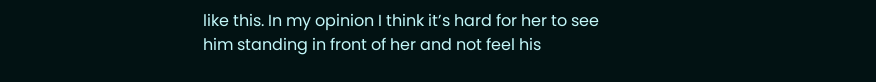like this. In my opinion I think it’s hard for her to see him standing in front of her and not feel his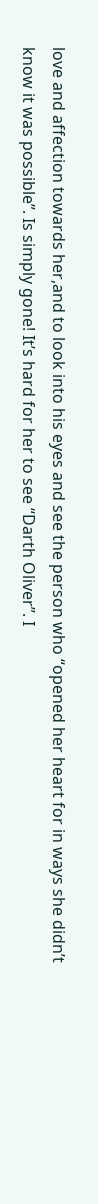love and affection towards her,and to look into his eyes and see the person who “opened her heart for in ways she didn’t know it was possible”. Is simply gone! It’s hard for her to see “Darth Oliver”. I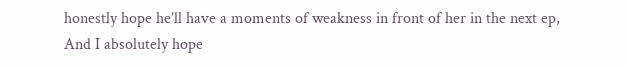honestly hope he’ll have a moments of weakness in front of her in the next ep, And I absolutely hope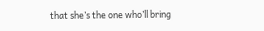that she’s the one who’ll bring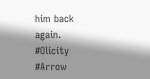him back again. #Olicity #Arrow